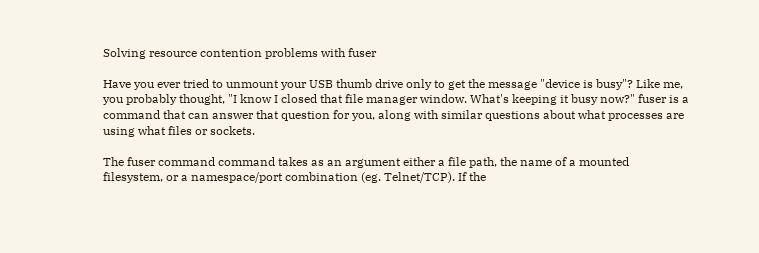Solving resource contention problems with fuser

Have you ever tried to unmount your USB thumb drive only to get the message "device is busy"? Like me, you probably thought, "I know I closed that file manager window. What's keeping it busy now?" fuser is a command that can answer that question for you, along with similar questions about what processes are using what files or sockets.

The fuser command command takes as an argument either a file path, the name of a mounted filesystem, or a namespace/port combination (eg. Telnet/TCP). If the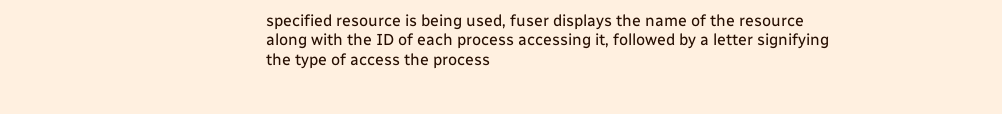specified resource is being used, fuser displays the name of the resource along with the ID of each process accessing it, followed by a letter signifying the type of access the process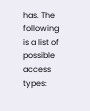has. The following is a list of possible access types: